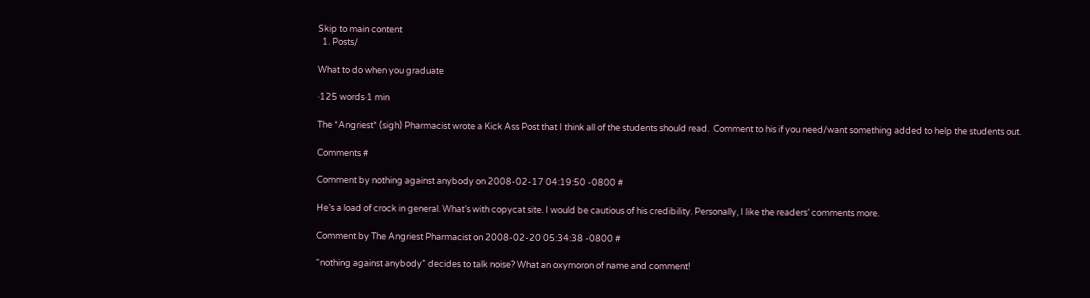Skip to main content
  1. Posts/

What to do when you graduate

·125 words·1 min

The *Angriest* (sigh) Pharmacist wrote a Kick Ass Post that I think all of the students should read.  Comment to his if you need/want something added to help the students out.

Comments #

Comment by nothing against anybody on 2008-02-17 04:19:50 -0800 #

He’s a load of crock in general. What’s with copycat site. I would be cautious of his credibility. Personally, I like the readers’ comments more.

Comment by The Angriest Pharmacist on 2008-02-20 05:34:38 -0800 #

“nothing against anybody” decides to talk noise? What an oxymoron of name and comment!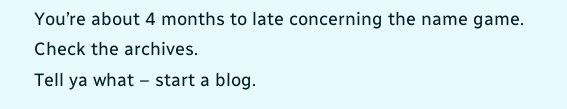You’re about 4 months to late concerning the name game. Check the archives.
Tell ya what – start a blog.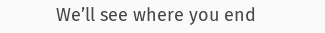We’ll see where you end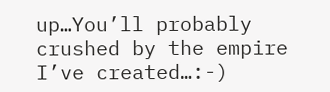up…You’ll probably crushed by the empire I’ve created…:-)